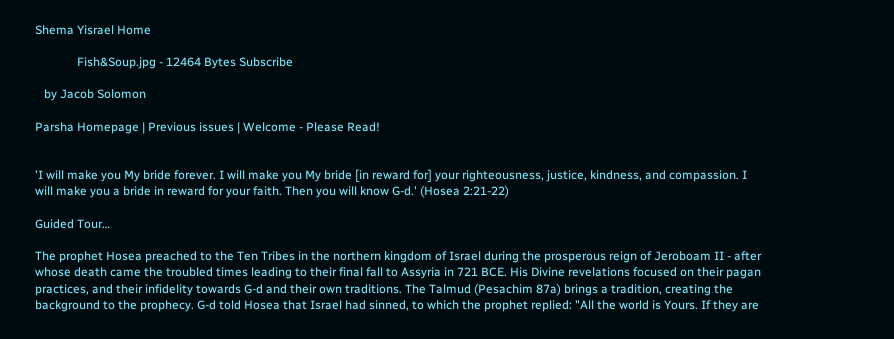Shema Yisrael Home

              Fish&Soup.jpg - 12464 Bytes Subscribe

   by Jacob Solomon

Parsha Homepage | Previous issues | Welcome - Please Read!


'I will make you My bride forever. I will make you My bride [in reward for] your righteousness, justice, kindness, and compassion. I will make you a bride in reward for your faith. Then you will know G-d.' (Hosea 2:21-22)

Guided Tour…

The prophet Hosea preached to the Ten Tribes in the northern kingdom of Israel during the prosperous reign of Jeroboam II - after whose death came the troubled times leading to their final fall to Assyria in 721 BCE. His Divine revelations focused on their pagan practices, and their infidelity towards G-d and their own traditions. The Talmud (Pesachim 87a) brings a tradition, creating the background to the prophecy. G-d told Hosea that Israel had sinned, to which the prophet replied: "All the world is Yours. If they are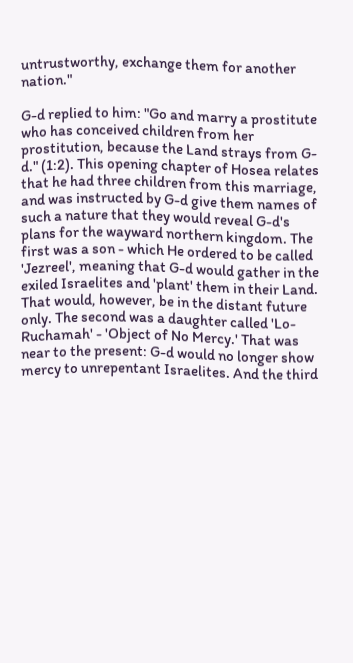untrustworthy, exchange them for another nation."

G-d replied to him: "Go and marry a prostitute who has conceived children from her prostitution, because the Land strays from G-d." (1:2). This opening chapter of Hosea relates that he had three children from this marriage, and was instructed by G-d give them names of such a nature that they would reveal G-d's plans for the wayward northern kingdom. The first was a son - which He ordered to be called 'Jezreel', meaning that G-d would gather in the exiled Israelites and 'plant' them in their Land. That would, however, be in the distant future only. The second was a daughter called 'Lo-Ruchamah' - 'Object of No Mercy.' That was near to the present: G-d would no longer show mercy to unrepentant Israelites. And the third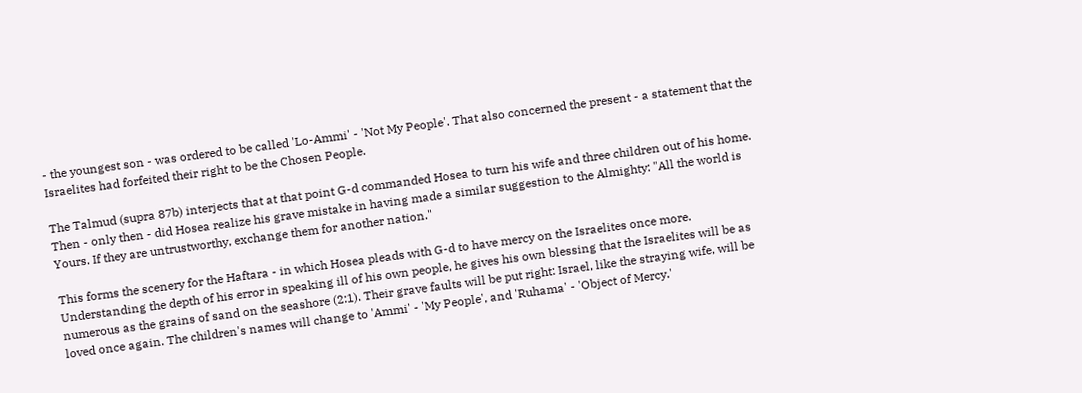- the youngest son - was ordered to be called 'Lo-Ammi' - 'Not My People'. That also concerned the present - a statement that the Israelites had forfeited their right to be the Chosen People.

The Talmud (supra 87b) interjects that at that point G-d commanded Hosea to turn his wife and three children out of his home. Then - only then - did Hosea realize his grave mistake in having made a similar suggestion to the Almighty: "All the world is Yours. If they are untrustworthy, exchange them for another nation."

This forms the scenery for the Haftara - in which Hosea pleads with G-d to have mercy on the Israelites once more. Understanding the depth of his error in speaking ill of his own people, he gives his own blessing that the Israelites will be as numerous as the grains of sand on the seashore (2:1). Their grave faults will be put right: Israel, like the straying wife, will be loved once again. The children's names will change to 'Ammi' - 'My People', and 'Ruhama' - 'Object of Mercy.'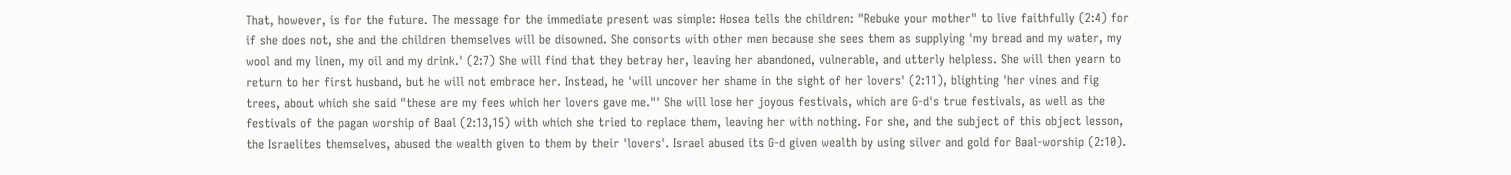That, however, is for the future. The message for the immediate present was simple: Hosea tells the children: "Rebuke your mother" to live faithfully (2:4) for if she does not, she and the children themselves will be disowned. She consorts with other men because she sees them as supplying 'my bread and my water, my wool and my linen, my oil and my drink.' (2:7) She will find that they betray her, leaving her abandoned, vulnerable, and utterly helpless. She will then yearn to return to her first husband, but he will not embrace her. Instead, he 'will uncover her shame in the sight of her lovers' (2:11), blighting 'her vines and fig trees, about which she said "these are my fees which her lovers gave me."' She will lose her joyous festivals, which are G-d's true festivals, as well as the festivals of the pagan worship of Baal (2:13,15) with which she tried to replace them, leaving her with nothing. For she, and the subject of this object lesson, the Israelites themselves, abused the wealth given to them by their 'lovers'. Israel abused its G-d given wealth by using silver and gold for Baal-worship (2:10).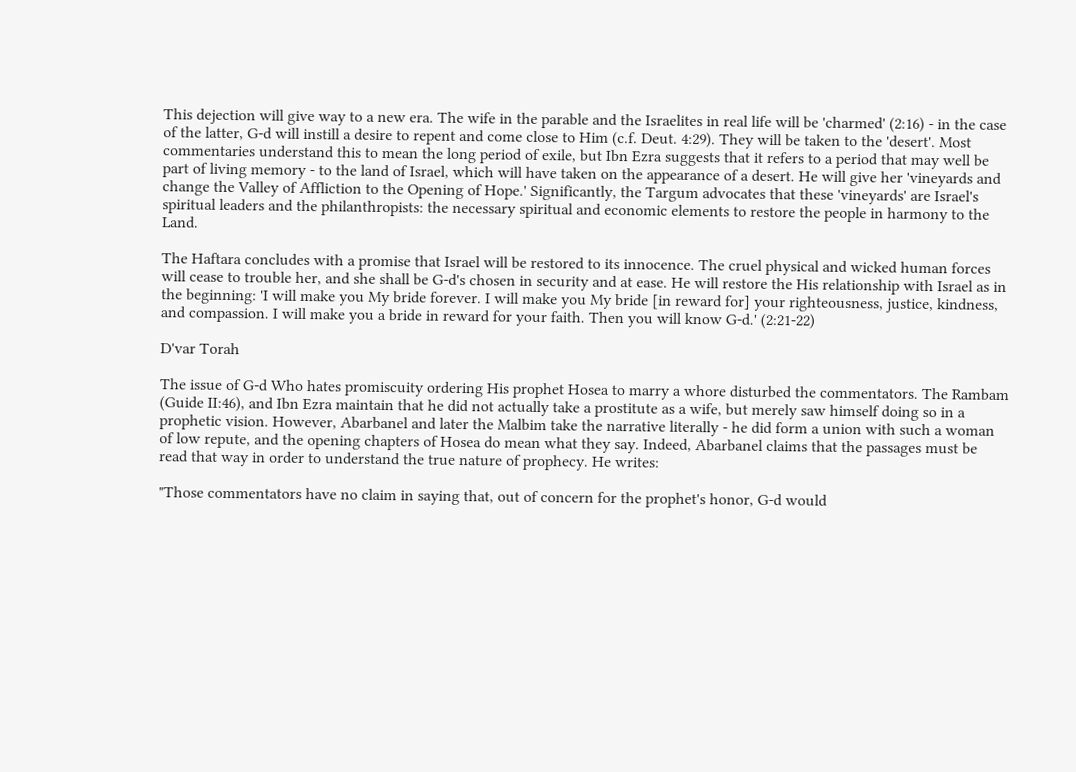This dejection will give way to a new era. The wife in the parable and the Israelites in real life will be 'charmed' (2:16) - in the case of the latter, G-d will instill a desire to repent and come close to Him (c.f. Deut. 4:29). They will be taken to the 'desert'. Most commentaries understand this to mean the long period of exile, but Ibn Ezra suggests that it refers to a period that may well be part of living memory - to the land of Israel, which will have taken on the appearance of a desert. He will give her 'vineyards and change the Valley of Affliction to the Opening of Hope.' Significantly, the Targum advocates that these 'vineyards' are Israel's spiritual leaders and the philanthropists: the necessary spiritual and economic elements to restore the people in harmony to the Land.

The Haftara concludes with a promise that Israel will be restored to its innocence. The cruel physical and wicked human forces will cease to trouble her, and she shall be G-d's chosen in security and at ease. He will restore the His relationship with Israel as in the beginning: 'I will make you My bride forever. I will make you My bride [in reward for] your righteousness, justice, kindness, and compassion. I will make you a bride in reward for your faith. Then you will know G-d.' (2:21-22)

D'var Torah

The issue of G-d Who hates promiscuity ordering His prophet Hosea to marry a whore disturbed the commentators. The Rambam (Guide II:46), and Ibn Ezra maintain that he did not actually take a prostitute as a wife, but merely saw himself doing so in a prophetic vision. However, Abarbanel and later the Malbim take the narrative literally - he did form a union with such a woman of low repute, and the opening chapters of Hosea do mean what they say. Indeed, Abarbanel claims that the passages must be read that way in order to understand the true nature of prophecy. He writes:

"Those commentators have no claim in saying that, out of concern for the prophet's honor, G-d would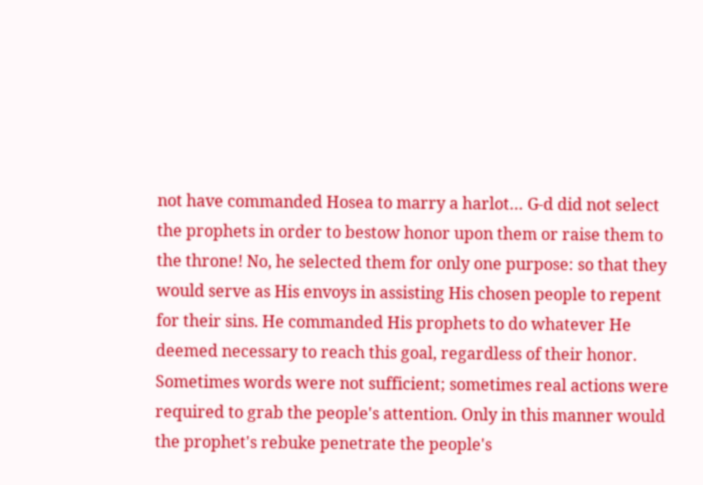not have commanded Hosea to marry a harlot… G-d did not select the prophets in order to bestow honor upon them or raise them to the throne! No, he selected them for only one purpose: so that they would serve as His envoys in assisting His chosen people to repent for their sins. He commanded His prophets to do whatever He deemed necessary to reach this goal, regardless of their honor. Sometimes words were not sufficient; sometimes real actions were required to grab the people's attention. Only in this manner would the prophet's rebuke penetrate the people's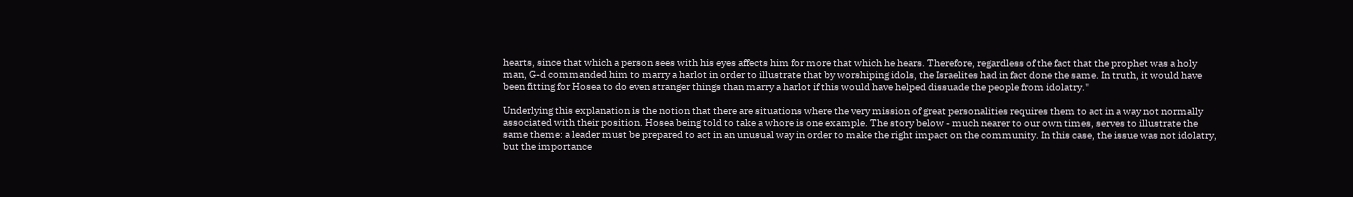hearts, since that which a person sees with his eyes affects him for more that which he hears. Therefore, regardless of the fact that the prophet was a holy man, G-d commanded him to marry a harlot in order to illustrate that by worshiping idols, the Israelites had in fact done the same. In truth, it would have been fitting for Hosea to do even stranger things than marry a harlot if this would have helped dissuade the people from idolatry."

Underlying this explanation is the notion that there are situations where the very mission of great personalities requires them to act in a way not normally associated with their position. Hosea being told to take a whore is one example. The story below - much nearer to our own times, serves to illustrate the same theme: a leader must be prepared to act in an unusual way in order to make the right impact on the community. In this case, the issue was not idolatry, but the importance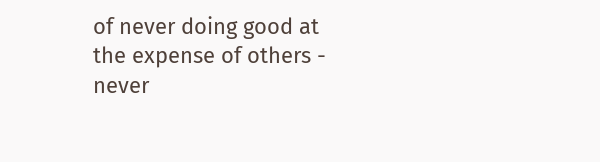of never doing good at the expense of others - never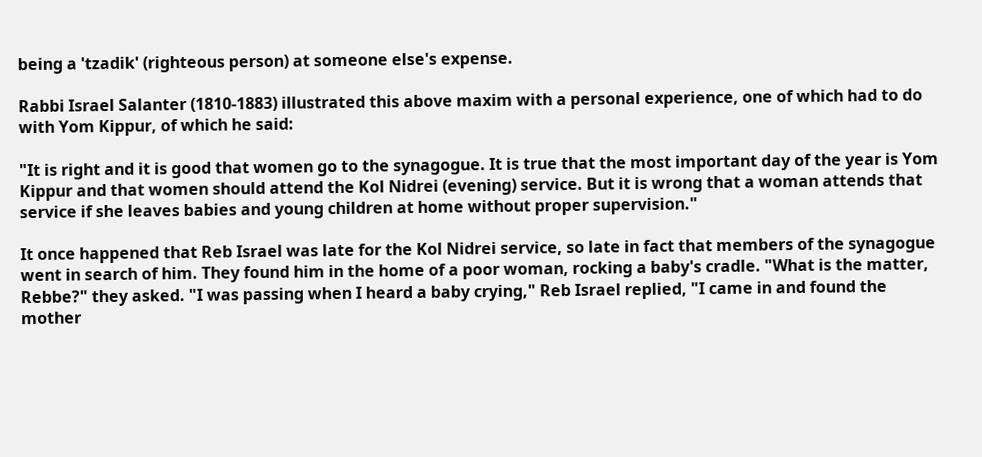being a 'tzadik' (righteous person) at someone else's expense.

Rabbi Israel Salanter (1810-1883) illustrated this above maxim with a personal experience, one of which had to do with Yom Kippur, of which he said:

"It is right and it is good that women go to the synagogue. It is true that the most important day of the year is Yom Kippur and that women should attend the Kol Nidrei (evening) service. But it is wrong that a woman attends that service if she leaves babies and young children at home without proper supervision."

It once happened that Reb Israel was late for the Kol Nidrei service, so late in fact that members of the synagogue went in search of him. They found him in the home of a poor woman, rocking a baby's cradle. "What is the matter, Rebbe?" they asked. "I was passing when I heard a baby crying," Reb Israel replied, "I came in and found the mother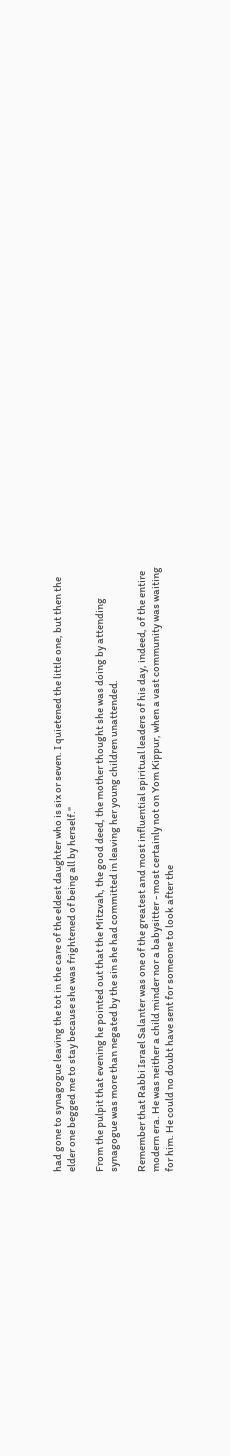had gone to synagogue leaving the tot in the care of the eldest daughter who is six or seven. I quietened the little one, but then the elder one begged me to stay because she was frightened of being all by herself."

From the pulpit that evening he pointed out that the Mitzvah, the good deed, the mother thought she was doing by attending synagogue was more than negated by the sin she had committed in leaving her young children unattended.

Remember that Rabbi Israel Salanter was one of the greatest and most influential spiritual leaders of his day, indeed, of the entire modern era. He was neither a child minder nor a babysitter - most certainly not on Yom Kippur, when a vast community was waiting for him. He could no doubt have sent for someone to look after the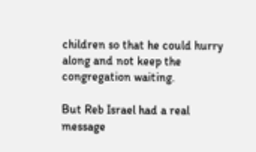children so that he could hurry along and not keep the congregation waiting.

But Reb Israel had a real message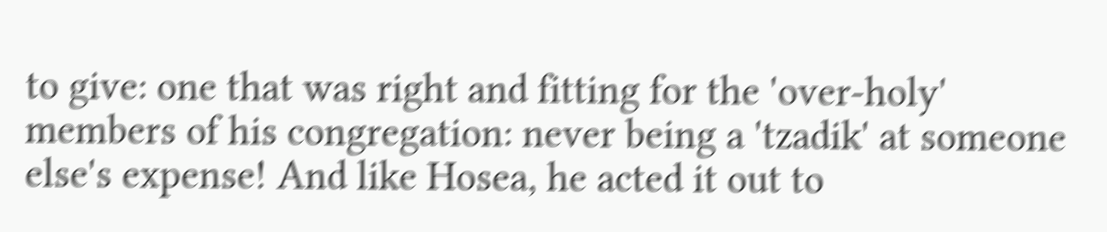to give: one that was right and fitting for the 'over-holy' members of his congregation: never being a 'tzadik' at someone else's expense! And like Hosea, he acted it out to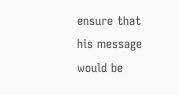ensure that his message would be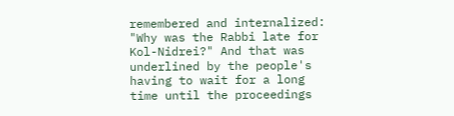remembered and internalized: "Why was the Rabbi late for Kol-Nidrei?" And that was underlined by the people's having to wait for a long time until the proceedings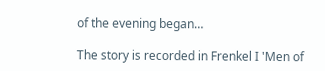of the evening began…

The story is recorded in Frenkel I 'Men of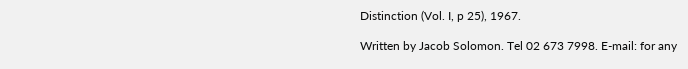Distinction (Vol. I, p 25), 1967.

Written by Jacob Solomon. Tel 02 673 7998. E-mail: for any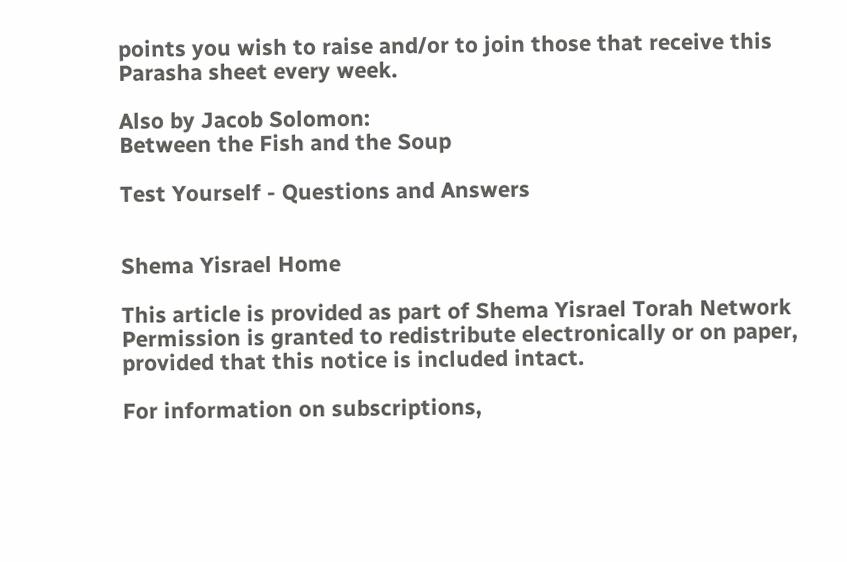points you wish to raise and/or to join those that receive this Parasha sheet every week.

Also by Jacob Solomon:
Between the Fish and the Soup

Test Yourself - Questions and Answers


Shema Yisrael Home

This article is provided as part of Shema Yisrael Torah Network
Permission is granted to redistribute electronically or on paper,
provided that this notice is included intact.

For information on subscriptions,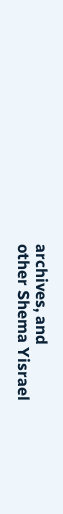archives, and
other Shema Yisrael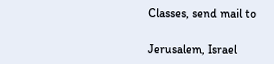Classes, send mail to

Jerusalem, Israel